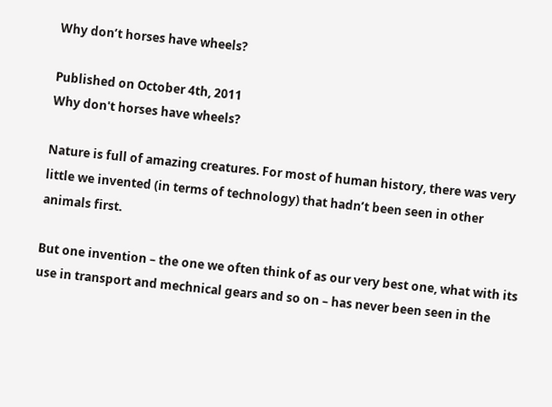Why don’t horses have wheels?

Published on October 4th, 2011
Why don't horses have wheels?

Nature is full of amazing creatures. For most of human history, there was very little we invented (in terms of technology) that hadn’t been seen in other animals first.

But one invention – the one we often think of as our very best one, what with its use in transport and mechnical gears and so on – has never been seen in the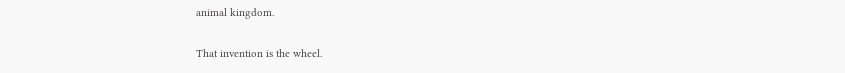animal kingdom.

That invention is the wheel.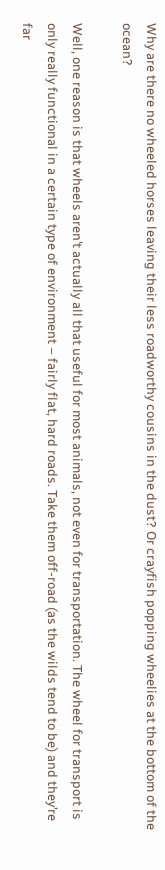Why are there no wheeled horses leaving their less roadworthy cousins in the dust? Or crayfish popping wheelies at the bottom of the ocean?

Well, one reason is that wheels aren’t actually all that useful for most animals, not even for transportation. The wheel for transport is only really functional in a certain type of environment – fairly flat, hard roads. Take them off-road (as the wilds tend to be) and they’re far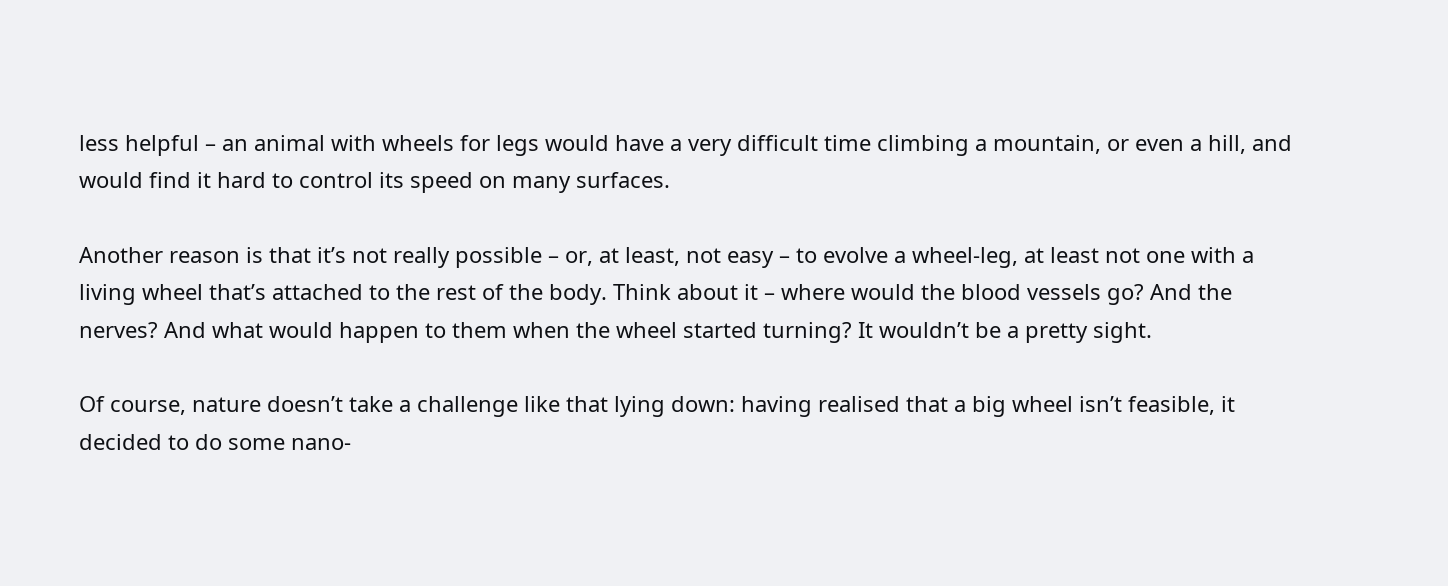less helpful – an animal with wheels for legs would have a very difficult time climbing a mountain, or even a hill, and would find it hard to control its speed on many surfaces.

Another reason is that it’s not really possible – or, at least, not easy – to evolve a wheel-leg, at least not one with a living wheel that’s attached to the rest of the body. Think about it – where would the blood vessels go? And the nerves? And what would happen to them when the wheel started turning? It wouldn’t be a pretty sight.

Of course, nature doesn’t take a challenge like that lying down: having realised that a big wheel isn’t feasible, it decided to do some nano-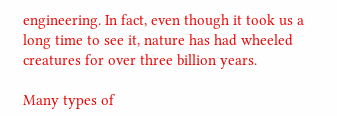engineering. In fact, even though it took us a long time to see it, nature has had wheeled creatures for over three billion years.

Many types of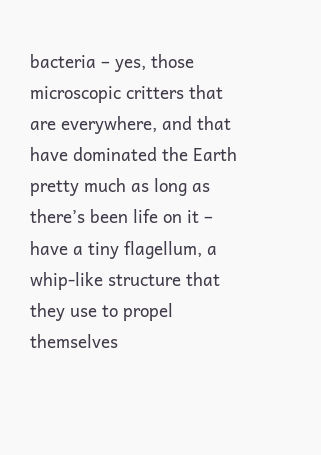bacteria – yes, those microscopic critters that are everywhere, and that have dominated the Earth pretty much as long as there’s been life on it – have a tiny flagellum, a whip-like structure that they use to propel themselves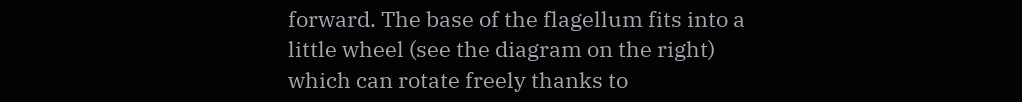forward. The base of the flagellum fits into a little wheel (see the diagram on the right) which can rotate freely thanks to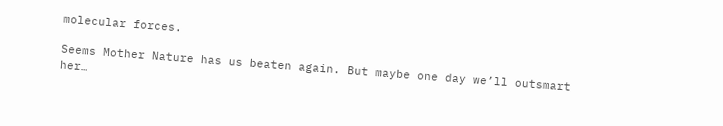molecular forces.

Seems Mother Nature has us beaten again. But maybe one day we’ll outsmart her…